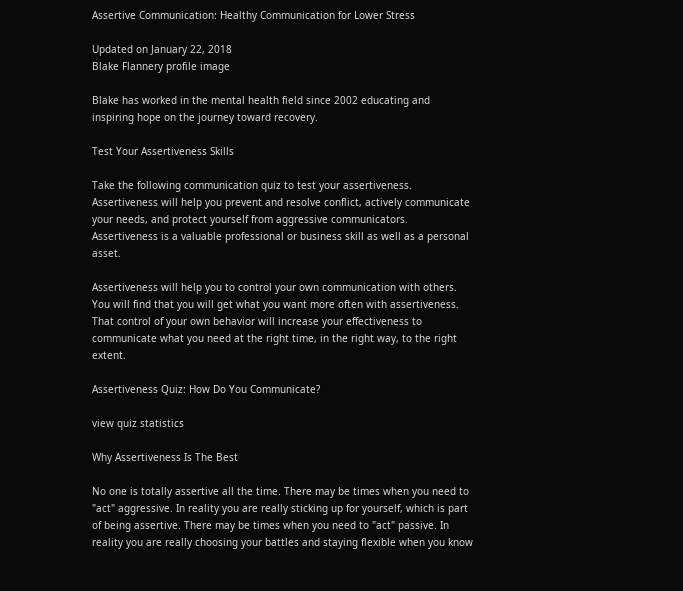Assertive Communication: Healthy Communication for Lower Stress

Updated on January 22, 2018
Blake Flannery profile image

Blake has worked in the mental health field since 2002 educating and inspiring hope on the journey toward recovery.

Test Your Assertiveness Skills

Take the following communication quiz to test your assertiveness. Assertiveness will help you prevent and resolve conflict, actively communicate your needs, and protect yourself from aggressive communicators. Assertiveness is a valuable professional or business skill as well as a personal asset.

Assertiveness will help you to control your own communication with others. You will find that you will get what you want more often with assertiveness. That control of your own behavior will increase your effectiveness to communicate what you need at the right time, in the right way, to the right extent.

Assertiveness Quiz: How Do You Communicate?

view quiz statistics

Why Assertiveness Is The Best

No one is totally assertive all the time. There may be times when you need to "act" aggressive. In reality you are really sticking up for yourself, which is part of being assertive. There may be times when you need to "act" passive. In reality you are really choosing your battles and staying flexible when you know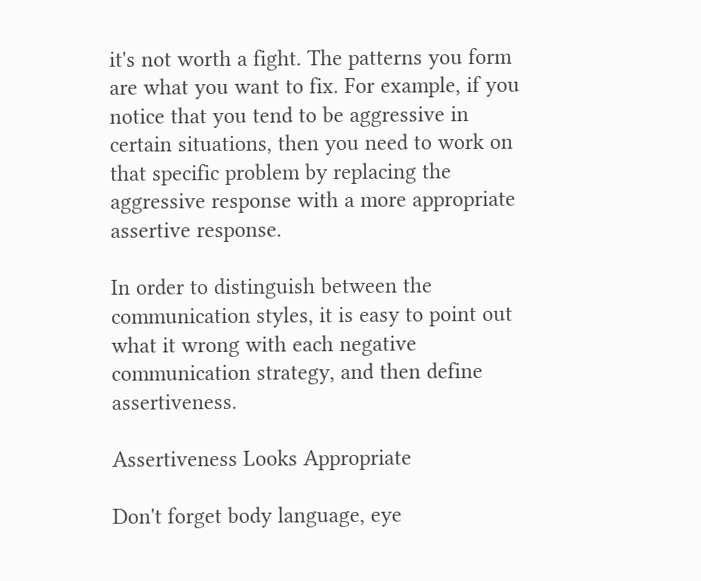it's not worth a fight. The patterns you form are what you want to fix. For example, if you notice that you tend to be aggressive in certain situations, then you need to work on that specific problem by replacing the aggressive response with a more appropriate assertive response.

In order to distinguish between the communication styles, it is easy to point out what it wrong with each negative communication strategy, and then define assertiveness.

Assertiveness Looks Appropriate

Don't forget body language, eye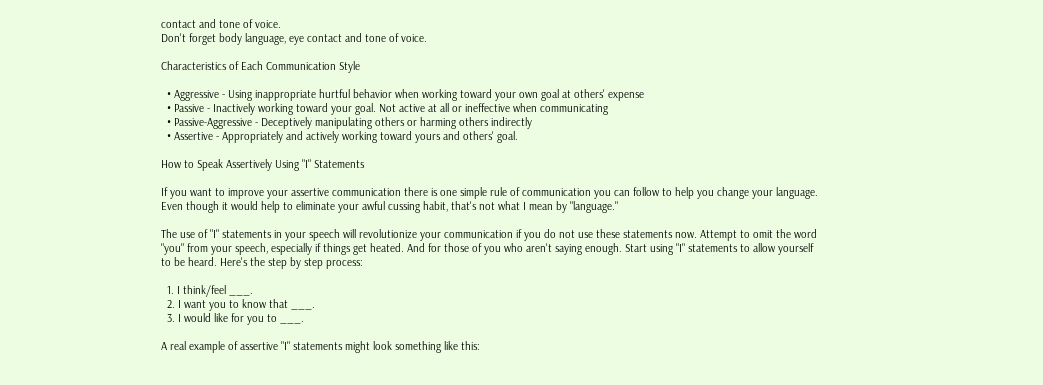contact and tone of voice.
Don't forget body language, eye contact and tone of voice.

Characteristics of Each Communication Style

  • Aggressive - Using inappropriate hurtful behavior when working toward your own goal at others' expense
  • Passive - Inactively working toward your goal. Not active at all or ineffective when communicating
  • Passive-Aggressive - Deceptively manipulating others or harming others indirectly
  • Assertive - Appropriately and actively working toward yours and others' goal.

How to Speak Assertively Using "I" Statements

If you want to improve your assertive communication there is one simple rule of communication you can follow to help you change your language. Even though it would help to eliminate your awful cussing habit, that's not what I mean by "language."

The use of "I" statements in your speech will revolutionize your communication if you do not use these statements now. Attempt to omit the word "you" from your speech, especially if things get heated. And for those of you who aren't saying enough. Start using "I" statements to allow yourself to be heard. Here's the step by step process:

  1. I think/feel ___.
  2. I want you to know that ___.
  3. I would like for you to ___.

A real example of assertive "I" statements might look something like this: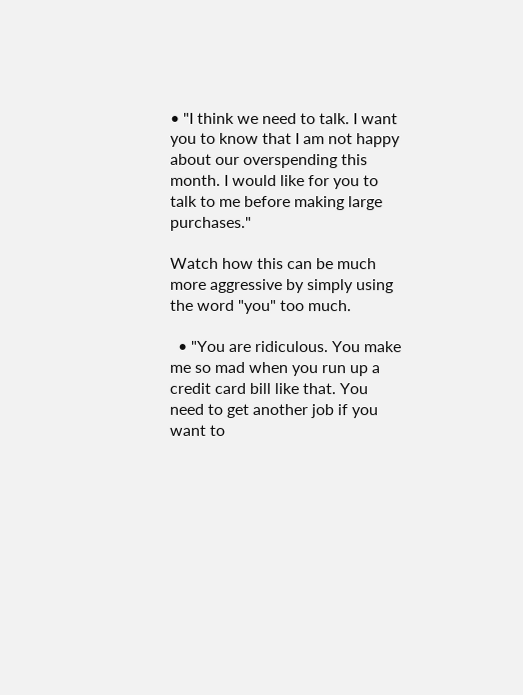• "I think we need to talk. I want you to know that I am not happy about our overspending this month. I would like for you to talk to me before making large purchases."

Watch how this can be much more aggressive by simply using the word "you" too much.

  • "You are ridiculous. You make me so mad when you run up a credit card bill like that. You need to get another job if you want to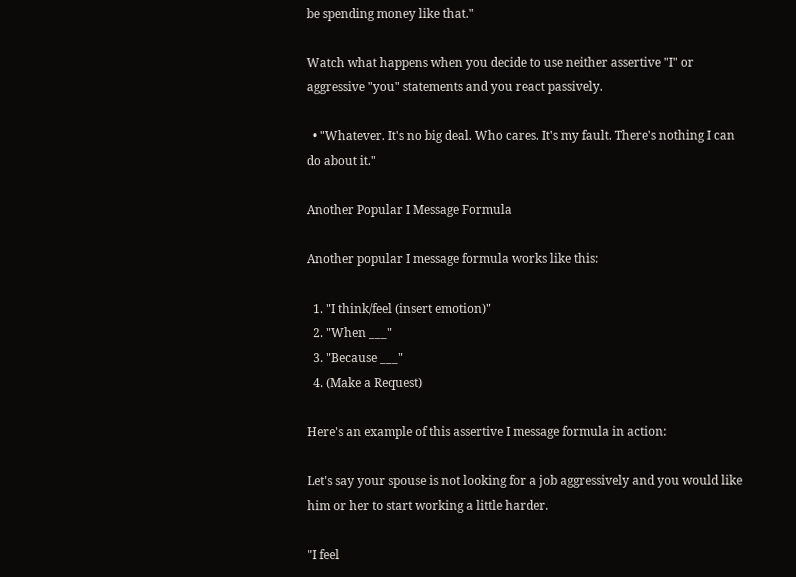be spending money like that."

Watch what happens when you decide to use neither assertive "I" or aggressive "you" statements and you react passively.

  • "Whatever. It's no big deal. Who cares. It's my fault. There's nothing I can do about it."

Another Popular I Message Formula

Another popular I message formula works like this:

  1. "I think/feel (insert emotion)"
  2. "When ___"
  3. "Because ___"
  4. (Make a Request)

Here's an example of this assertive I message formula in action:

Let's say your spouse is not looking for a job aggressively and you would like him or her to start working a little harder.

"I feel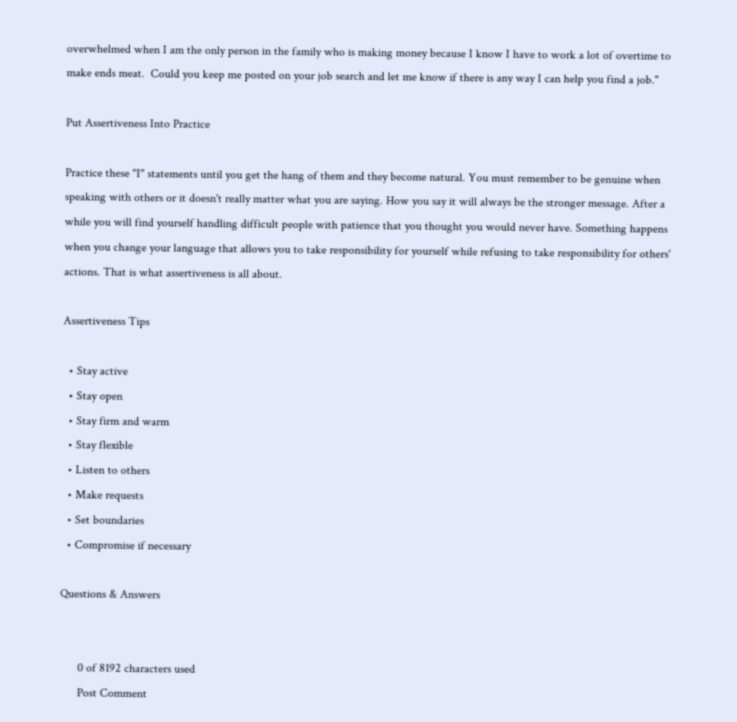overwhelmed when I am the only person in the family who is making money because I know I have to work a lot of overtime to make ends meat.  Could you keep me posted on your job search and let me know if there is any way I can help you find a job."

Put Assertiveness Into Practice

Practice these "I" statements until you get the hang of them and they become natural. You must remember to be genuine when speaking with others or it doesn't really matter what you are saying. How you say it will always be the stronger message. After a while you will find yourself handling difficult people with patience that you thought you would never have. Something happens when you change your language that allows you to take responsibility for yourself while refusing to take responsibility for others' actions. That is what assertiveness is all about.

Assertiveness Tips

  • Stay active
  • Stay open
  • Stay firm and warm
  • Stay flexible
  • Listen to others
  • Make requests
  • Set boundaries
  • Compromise if necessary

Questions & Answers


      0 of 8192 characters used
      Post Comment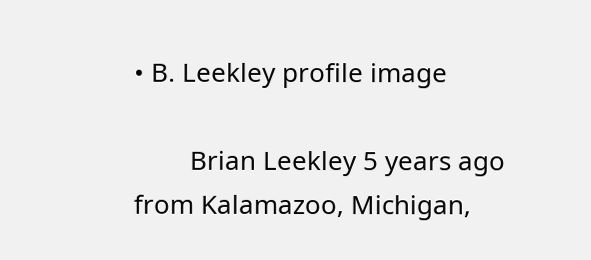• B. Leekley profile image

        Brian Leekley 5 years ago from Kalamazoo, Michigan,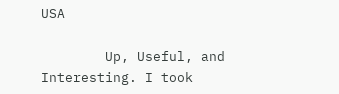USA

        Up, Useful, and Interesting. I took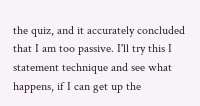the quiz, and it accurately concluded that I am too passive. I'll try this I statement technique and see what happens, if I can get up the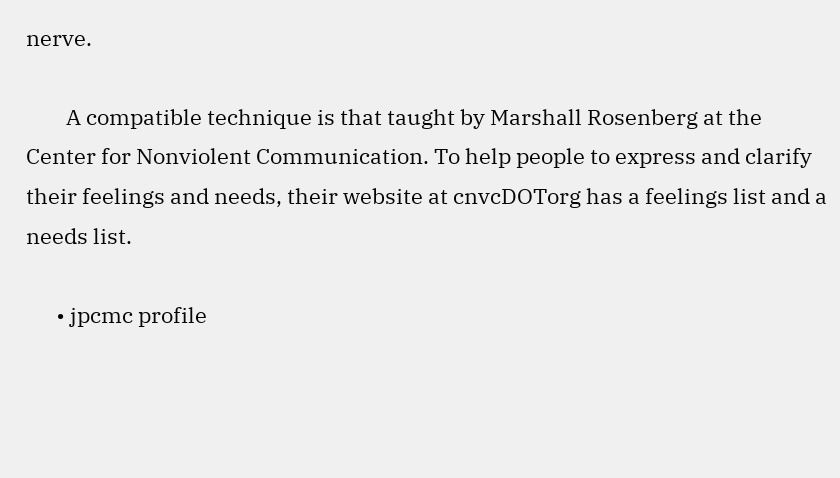nerve.

        A compatible technique is that taught by Marshall Rosenberg at the Center for Nonviolent Communication. To help people to express and clarify their feelings and needs, their website at cnvcDOTorg has a feelings list and a needs list.

      • jpcmc profile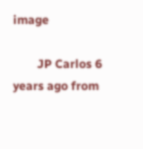image

        JP Carlos 6 years ago from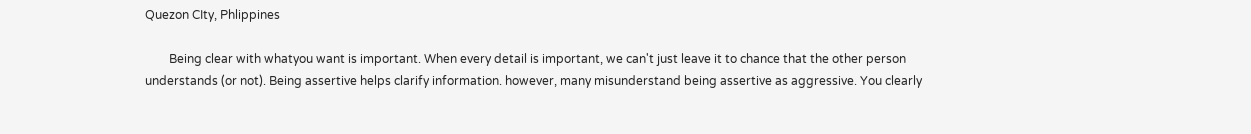Quezon CIty, Phlippines

        Being clear with whatyou want is important. When every detail is important, we can't just leave it to chance that the other person understands (or not). Being assertive helps clarify information. however, many misunderstand being assertive as aggressive. You clearly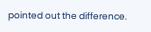pointed out the difference.